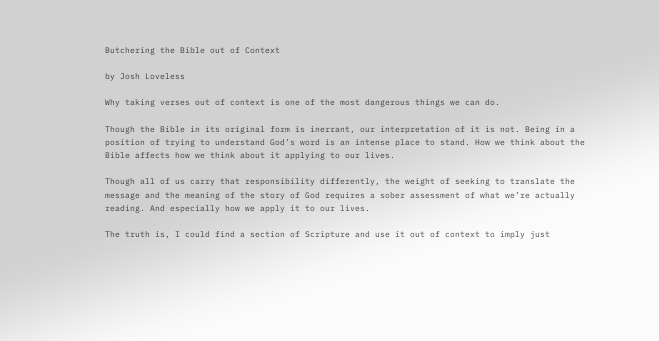Butchering the Bible out of Context

by Josh Loveless

Why taking verses out of context is one of the most dangerous things we can do.

Though the Bible in its original form is inerrant, our interpretation of it is not. Being in a position of trying to understand God’s word is an intense place to stand. How we think about the Bible affects how we think about it applying to our lives.

Though all of us carry that responsibility differently, the weight of seeking to translate the message and the meaning of the story of God requires a sober assessment of what we’re actually reading. And especially how we apply it to our lives.

The truth is, I could find a section of Scripture and use it out of context to imply just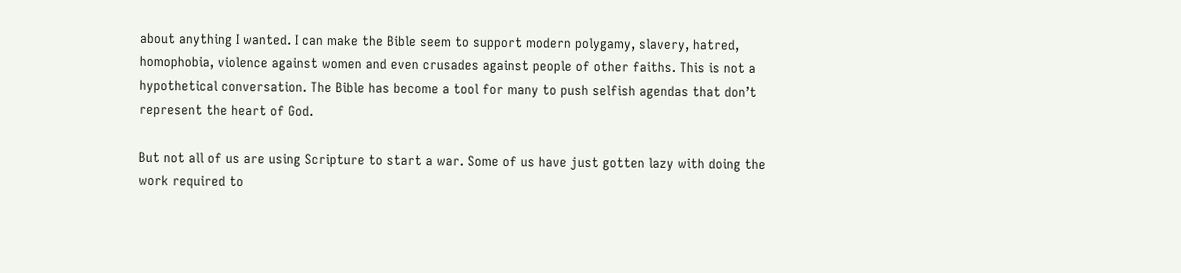about anything I wanted. I can make the Bible seem to support modern polygamy, slavery, hatred, homophobia, violence against women and even crusades against people of other faiths. This is not a hypothetical conversation. The Bible has become a tool for many to push selfish agendas that don’t represent the heart of God.

But not all of us are using Scripture to start a war. Some of us have just gotten lazy with doing the work required to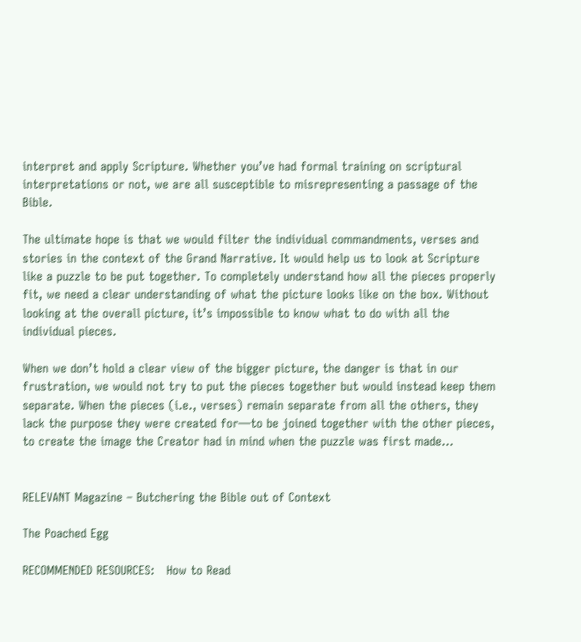interpret and apply Scripture. Whether you’ve had formal training on scriptural interpretations or not, we are all susceptible to misrepresenting a passage of the Bible.

The ultimate hope is that we would filter the individual commandments, verses and stories in the context of the Grand Narrative. It would help us to look at Scripture like a puzzle to be put together. To completely understand how all the pieces properly fit, we need a clear understanding of what the picture looks like on the box. Without looking at the overall picture, it’s impossible to know what to do with all the individual pieces.

When we don’t hold a clear view of the bigger picture, the danger is that in our frustration, we would not try to put the pieces together but would instead keep them separate. When the pieces (i.e., verses) remain separate from all the others, they lack the purpose they were created for—to be joined together with the other pieces, to create the image the Creator had in mind when the puzzle was first made…


RELEVANT Magazine – Butchering the Bible out of Context

The Poached Egg

RECOMMENDED RESOURCES:   How to Read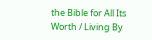the Bible for All Its Worth / Living By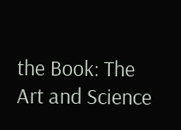the Book: The Art and Science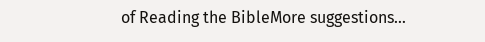of Reading the BibleMore suggestions…